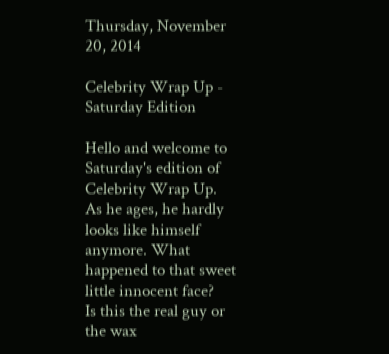Thursday, November 20, 2014

Celebrity Wrap Up - Saturday Edition

Hello and welcome to Saturday's edition of Celebrity Wrap Up.
As he ages, he hardly looks like himself anymore. What happened to that sweet little innocent face?
Is this the real guy or the wax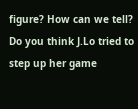figure? How can we tell?
Do you think J.Lo tried to step up her game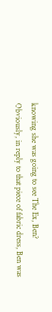knowing she was going to see The Ex, Ben?
Obviously, in reply to that piece of fabric dress, Ben was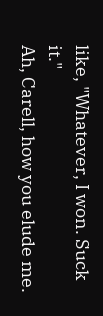like, "Whatever, I won. Suck it."
Ah, Carell, how you elude me.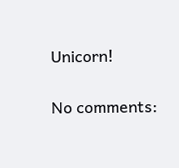Unicorn!

No comments: